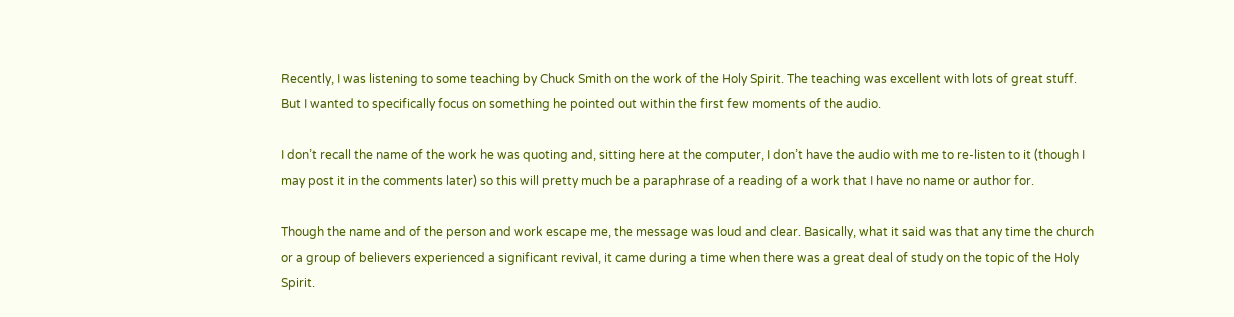Recently, I was listening to some teaching by Chuck Smith on the work of the Holy Spirit. The teaching was excellent with lots of great stuff. But I wanted to specifically focus on something he pointed out within the first few moments of the audio.

I don’t recall the name of the work he was quoting and, sitting here at the computer, I don’t have the audio with me to re-listen to it (though I may post it in the comments later) so this will pretty much be a paraphrase of a reading of a work that I have no name or author for.

Though the name and of the person and work escape me, the message was loud and clear. Basically, what it said was that any time the church or a group of believers experienced a significant revival, it came during a time when there was a great deal of study on the topic of the Holy Spirit.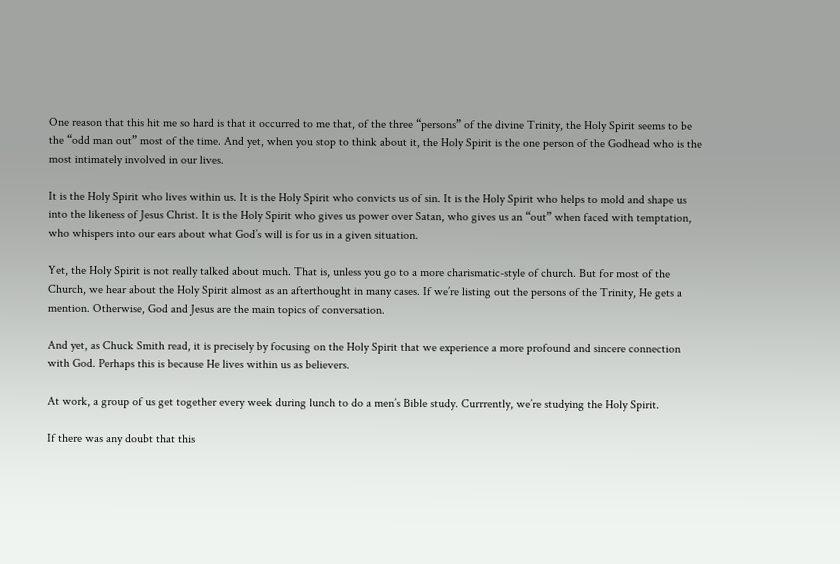One reason that this hit me so hard is that it occurred to me that, of the three “persons” of the divine Trinity, the Holy Spirit seems to be the “odd man out” most of the time. And yet, when you stop to think about it, the Holy Spirit is the one person of the Godhead who is the most intimately involved in our lives.

It is the Holy Spirit who lives within us. It is the Holy Spirit who convicts us of sin. It is the Holy Spirit who helps to mold and shape us into the likeness of Jesus Christ. It is the Holy Spirit who gives us power over Satan, who gives us an “out” when faced with temptation, who whispers into our ears about what God’s will is for us in a given situation.

Yet, the Holy Spirit is not really talked about much. That is, unless you go to a more charismatic-style of church. But for most of the Church, we hear about the Holy Spirit almost as an afterthought in many cases. If we’re listing out the persons of the Trinity, He gets a mention. Otherwise, God and Jesus are the main topics of conversation.

And yet, as Chuck Smith read, it is precisely by focusing on the Holy Spirit that we experience a more profound and sincere connection with God. Perhaps this is because He lives within us as believers.

At work, a group of us get together every week during lunch to do a men’s Bible study. Currrently, we’re studying the Holy Spirit.

If there was any doubt that this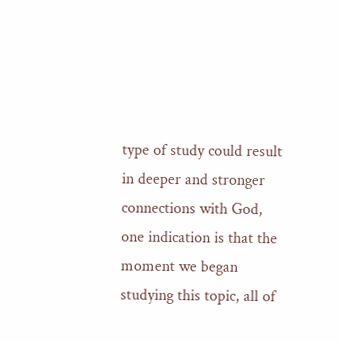type of study could result in deeper and stronger connections with God, one indication is that the moment we began studying this topic, all of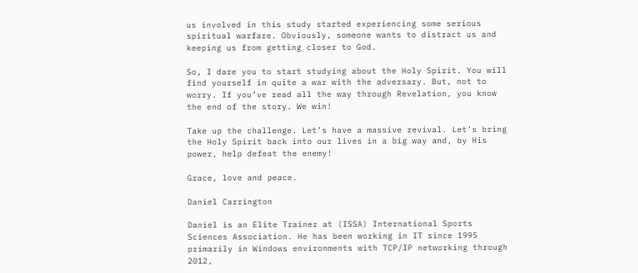us involved in this study started experiencing some serious spiritual warfare. Obviously, someone wants to distract us and keeping us from getting closer to God.

So, I dare you to start studying about the Holy Spirit. You will find yourself in quite a war with the adversary. But, not to worry. If you’ve read all the way through Revelation, you know the end of the story. We win!

Take up the challenge. Let’s have a massive revival. Let’s bring the Holy Spirit back into our lives in a big way and, by His power, help defeat the enemy!

Grace, love and peace.

Daniel Carrington

Daniel is an Elite Trainer at (ISSA) International Sports Sciences Association. He has been working in IT since 1995 primarily in Windows environments with TCP/IP networking through 2012,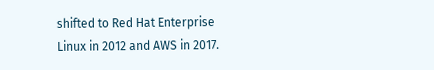shifted to Red Hat Enterprise Linux in 2012 and AWS in 2017.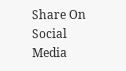Share On Social Media